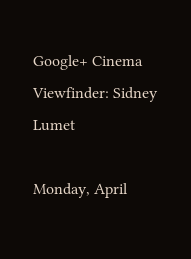Google+ Cinema Viewfinder: Sidney Lumet

Monday, April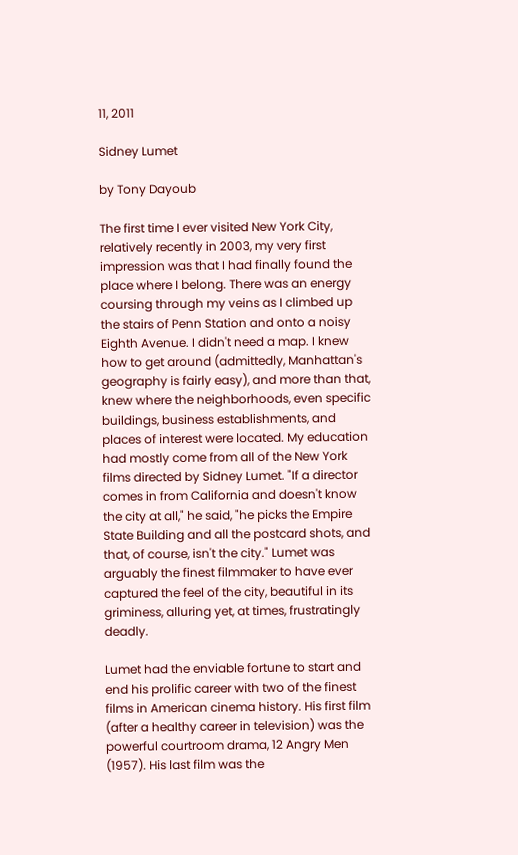11, 2011

Sidney Lumet

by Tony Dayoub

The first time I ever visited New York City, relatively recently in 2003, my very first impression was that I had finally found the place where I belong. There was an energy coursing through my veins as I climbed up the stairs of Penn Station and onto a noisy Eighth Avenue. I didn't need a map. I knew how to get around (admittedly, Manhattan's geography is fairly easy), and more than that, knew where the neighborhoods, even specific buildings, business establishments, and places of interest were located. My education had mostly come from all of the New York films directed by Sidney Lumet. "If a director comes in from California and doesn't know the city at all," he said, "he picks the Empire State Building and all the postcard shots, and that, of course, isn't the city." Lumet was arguably the finest filmmaker to have ever captured the feel of the city, beautiful in its griminess, alluring yet, at times, frustratingly deadly.

Lumet had the enviable fortune to start and end his prolific career with two of the finest films in American cinema history. His first film (after a healthy career in television) was the powerful courtroom drama, 12 Angry Men (1957). His last film was the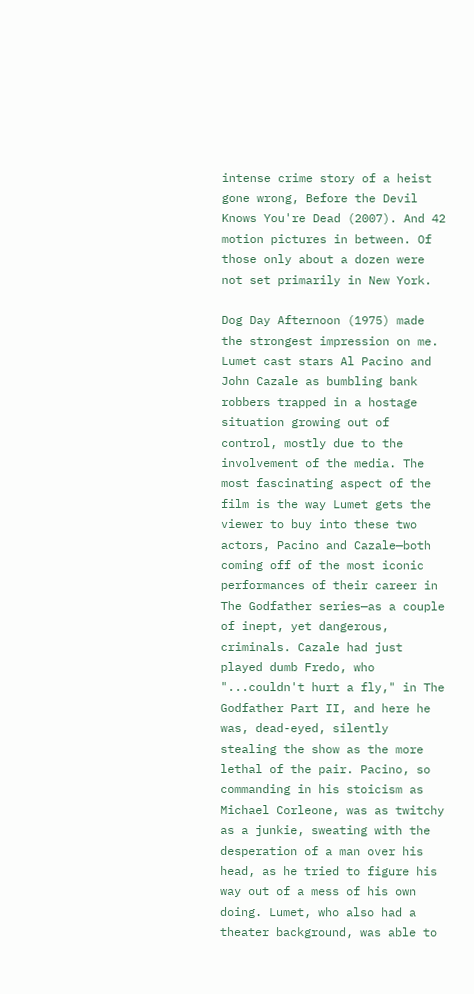intense crime story of a heist gone wrong, Before the Devil Knows You're Dead (2007). And 42 motion pictures in between. Of those only about a dozen were not set primarily in New York.

Dog Day Afternoon (1975) made the strongest impression on me. Lumet cast stars Al Pacino and John Cazale as bumbling bank robbers trapped in a hostage situation growing out of control, mostly due to the involvement of the media. The most fascinating aspect of the film is the way Lumet gets the viewer to buy into these two actors, Pacino and Cazale—both coming off of the most iconic performances of their career in The Godfather series—as a couple of inept, yet dangerous, criminals. Cazale had just played dumb Fredo, who "...couldn't hurt a fly," in The Godfather Part II, and here he was, dead-eyed, silently stealing the show as the more lethal of the pair. Pacino, so commanding in his stoicism as Michael Corleone, was as twitchy as a junkie, sweating with the desperation of a man over his head, as he tried to figure his way out of a mess of his own doing. Lumet, who also had a theater background, was able to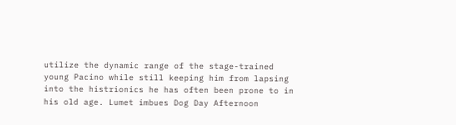utilize the dynamic range of the stage-trained young Pacino while still keeping him from lapsing into the histrionics he has often been prone to in his old age. Lumet imbues Dog Day Afternoon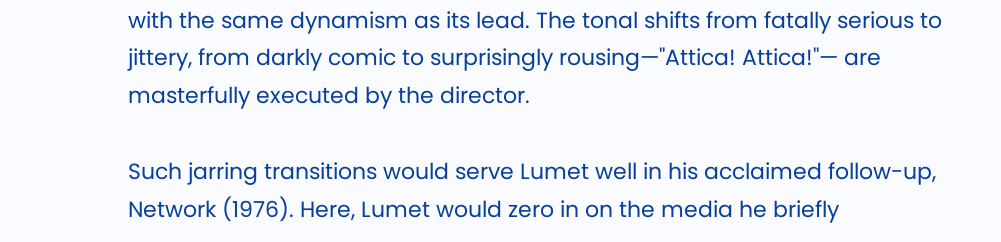with the same dynamism as its lead. The tonal shifts from fatally serious to jittery, from darkly comic to surprisingly rousing—"Attica! Attica!"— are masterfully executed by the director.

Such jarring transitions would serve Lumet well in his acclaimed follow-up, Network (1976). Here, Lumet would zero in on the media he briefly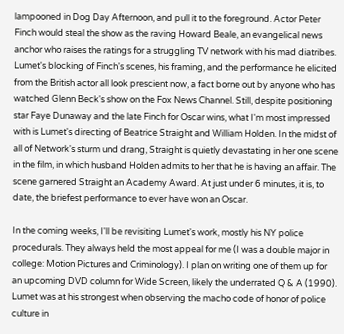lampooned in Dog Day Afternoon, and pull it to the foreground. Actor Peter Finch would steal the show as the raving Howard Beale, an evangelical news anchor who raises the ratings for a struggling TV network with his mad diatribes. Lumet's blocking of Finch's scenes, his framing, and the performance he elicited from the British actor all look prescient now, a fact borne out by anyone who has watched Glenn Beck's show on the Fox News Channel. Still, despite positioning star Faye Dunaway and the late Finch for Oscar wins, what I'm most impressed with is Lumet's directing of Beatrice Straight and William Holden. In the midst of all of Network's sturm und drang, Straight is quietly devastating in her one scene in the film, in which husband Holden admits to her that he is having an affair. The scene garnered Straight an Academy Award. At just under 6 minutes, it is, to date, the briefest performance to ever have won an Oscar.

In the coming weeks, I'll be revisiting Lumet's work, mostly his NY police procedurals. They always held the most appeal for me (I was a double major in college: Motion Pictures and Criminology). I plan on writing one of them up for an upcoming DVD column for Wide Screen, likely the underrated Q & A (1990). Lumet was at his strongest when observing the macho code of honor of police culture in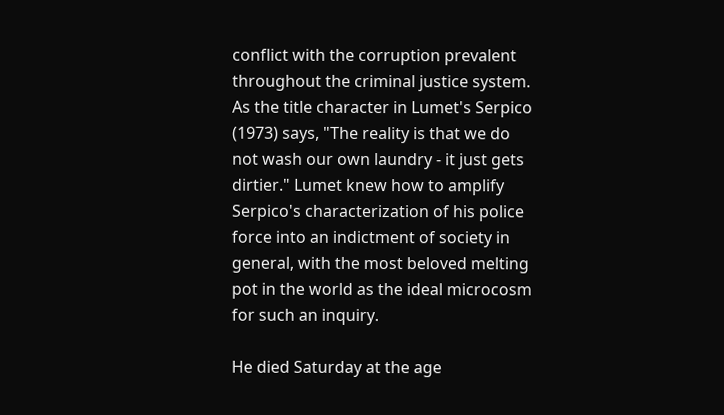conflict with the corruption prevalent throughout the criminal justice system. As the title character in Lumet's Serpico (1973) says, "The reality is that we do not wash our own laundry - it just gets dirtier." Lumet knew how to amplify Serpico's characterization of his police force into an indictment of society in general, with the most beloved melting pot in the world as the ideal microcosm for such an inquiry.

He died Saturday at the age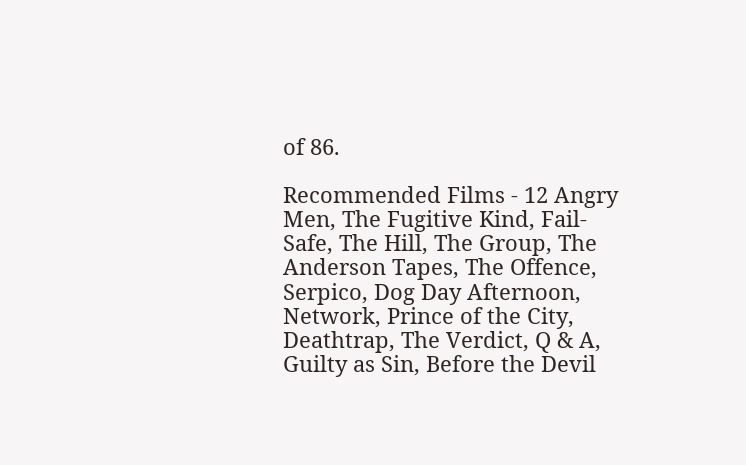of 86.

Recommended Films - 12 Angry Men, The Fugitive Kind, Fail-Safe, The Hill, The Group, The Anderson Tapes, The Offence, Serpico, Dog Day Afternoon, Network, Prince of the City, Deathtrap, The Verdict, Q & A, Guilty as Sin, Before the Devil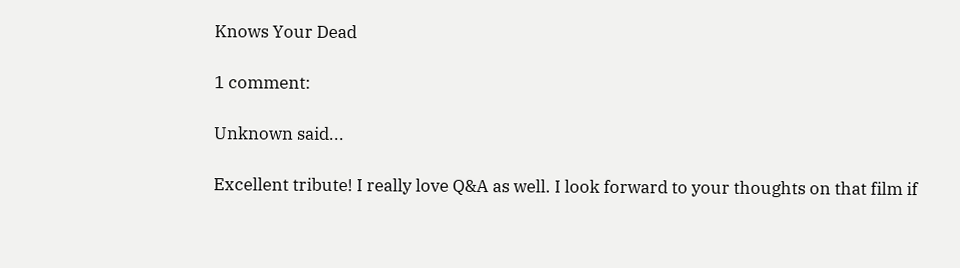Knows Your Dead

1 comment:

Unknown said...

Excellent tribute! I really love Q&A as well. I look forward to your thoughts on that film if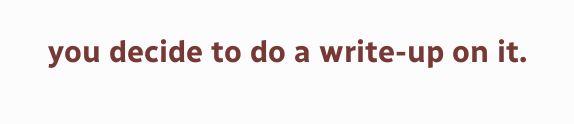you decide to do a write-up on it.